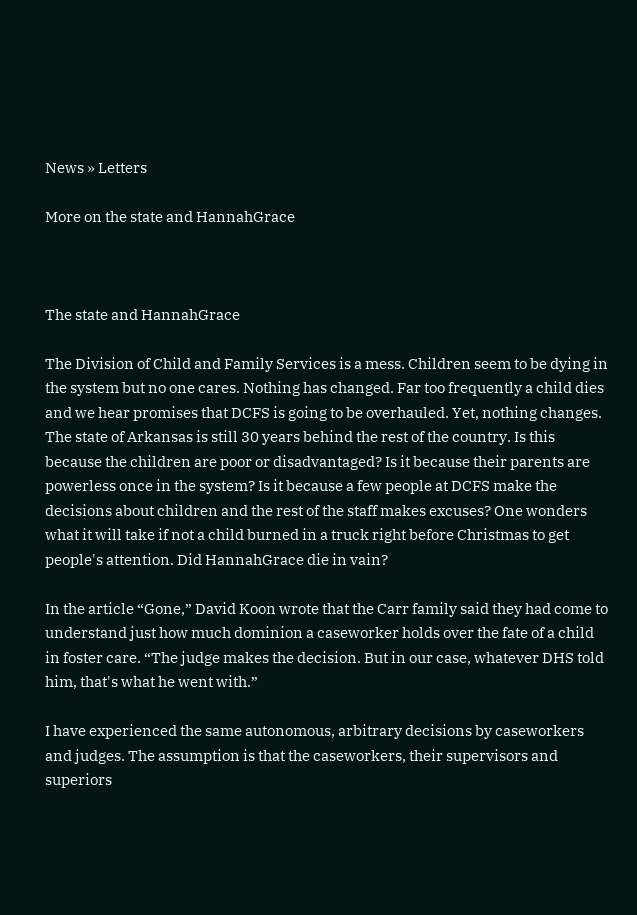News » Letters

More on the state and HannahGrace



The state and HannahGrace

The Division of Child and Family Services is a mess. Children seem to be dying in the system but no one cares. Nothing has changed. Far too frequently a child dies and we hear promises that DCFS is going to be overhauled. Yet, nothing changes. The state of Arkansas is still 30 years behind the rest of the country. Is this because the children are poor or disadvantaged? Is it because their parents are powerless once in the system? Is it because a few people at DCFS make the decisions about children and the rest of the staff makes excuses? One wonders what it will take if not a child burned in a truck right before Christmas to get people's attention. Did HannahGrace die in vain?

In the article “Gone,” David Koon wrote that the Carr family said they had come to understand just how much dominion a caseworker holds over the fate of a child in foster care. “The judge makes the decision. But in our case, whatever DHS told him, that's what he went with.”

I have experienced the same autonomous, arbitrary decisions by caseworkers and judges. The assumption is that the caseworkers, their supervisors and superiors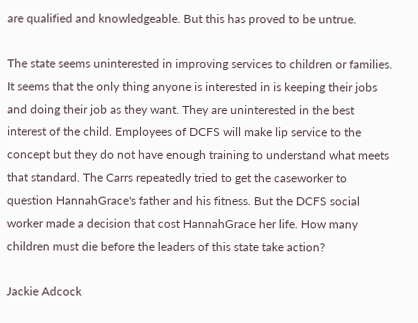are qualified and knowledgeable. But this has proved to be untrue.

The state seems uninterested in improving services to children or families. It seems that the only thing anyone is interested in is keeping their jobs and doing their job as they want. They are uninterested in the best interest of the child. Employees of DCFS will make lip service to the concept but they do not have enough training to understand what meets that standard. The Carrs repeatedly tried to get the caseworker to question HannahGrace's father and his fitness. But the DCFS social worker made a decision that cost HannahGrace her life. How many children must die before the leaders of this state take action?

Jackie Adcock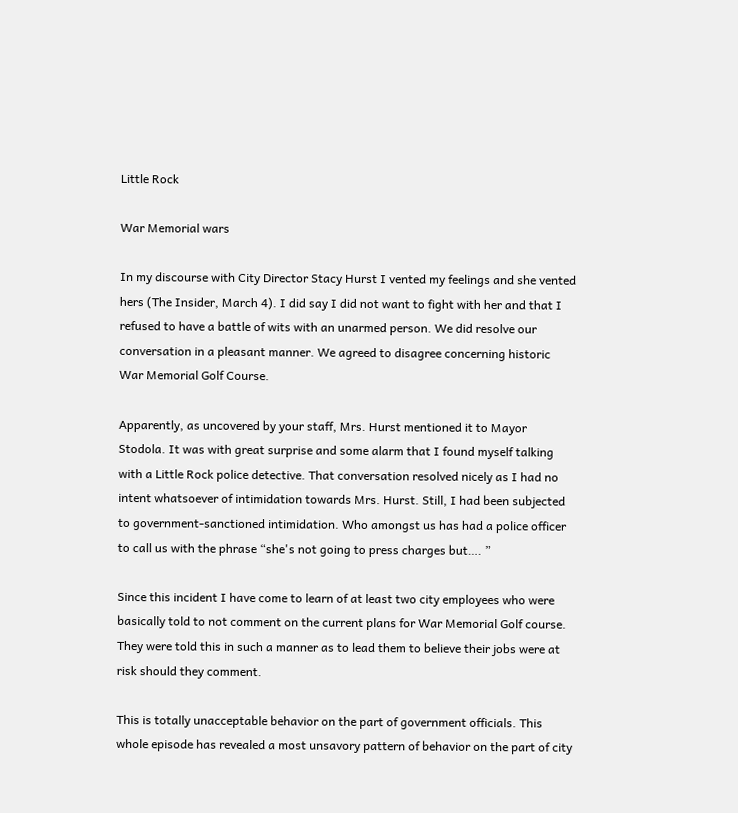Little Rock

War Memorial wars

In my discourse with City Director Stacy Hurst I vented my feelings and she vented hers (The Insider, March 4). I did say I did not want to fight with her and that I refused to have a battle of wits with an unarmed person. We did resolve our conversation in a pleasant manner. We agreed to disagree concerning historic War Memorial Golf Course.

Apparently, as uncovered by your staff, Mrs. Hurst mentioned it to Mayor Stodola. It was with great surprise and some alarm that I found myself talking with a Little Rock police detective. That conversation resolved nicely as I had no intent whatsoever of intimidation towards Mrs. Hurst. Still, I had been subjected to government-sanctioned intimidation. Who amongst us has had a police officer to call us with the phrase “she's not going to press charges but…. ”

Since this incident I have come to learn of at least two city employees who were basically told to not comment on the current plans for War Memorial Golf course. They were told this in such a manner as to lead them to believe their jobs were at risk should they comment.

This is totally unacceptable behavior on the part of government officials. This whole episode has revealed a most unsavory pattern of behavior on the part of city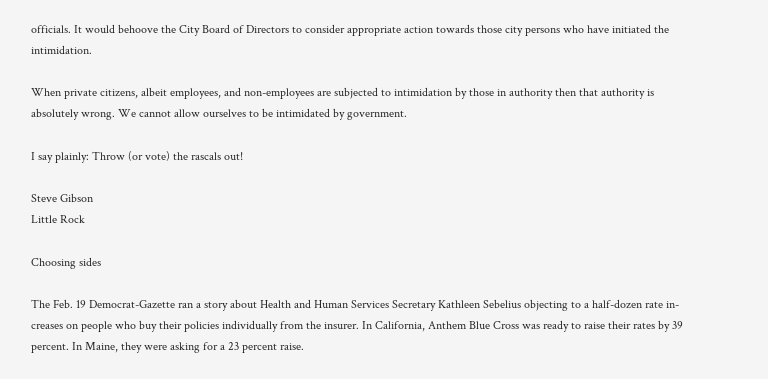officials. It would behoove the City Board of Directors to consider appropriate action towards those city persons who have initiated the intimidation.

When private citizens, albeit employees, and non-employees are subjected to intimidation by those in authority then that authority is absolutely wrong. We cannot allow ourselves to be intimidated by government.

I say plainly: Throw (or vote) the rascals out!

Steve Gibson
Little Rock

Choosing sides

The Feb. 19 Democrat-Gazette ran a story about Health and Human Services Secretary Kathleen Sebelius objecting to a half-dozen rate in-creases on people who buy their policies individually from the insurer. In California, Anthem Blue Cross was ready to raise their rates by 39 percent. In Maine, they were asking for a 23 percent raise.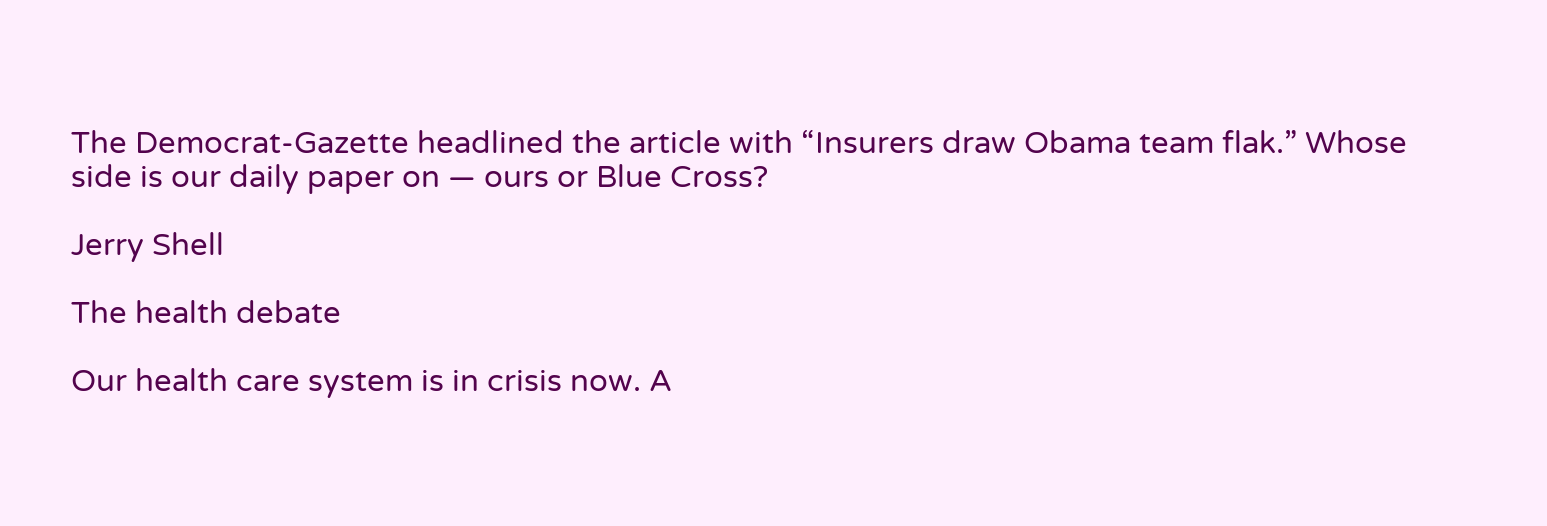The Democrat-Gazette headlined the article with “Insurers draw Obama team flak.” Whose side is our daily paper on — ours or Blue Cross?

Jerry Shell

The health debate

Our health care system is in crisis now. A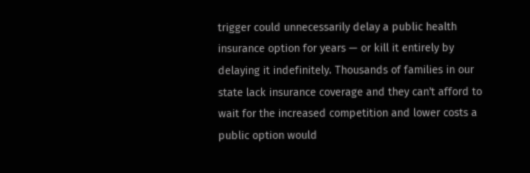trigger could unnecessarily delay a public health insurance option for years — or kill it entirely by delaying it indefinitely. Thousands of families in our state lack insurance coverage and they can't afford to wait for the increased competition and lower costs a public option would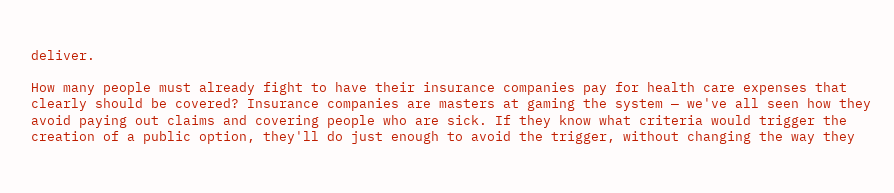deliver.

How many people must already fight to have their insurance companies pay for health care expenses that clearly should be covered? Insurance companies are masters at gaming the system — we've all seen how they avoid paying out claims and covering people who are sick. If they know what criteria would trigger the creation of a public option, they'll do just enough to avoid the trigger, without changing the way they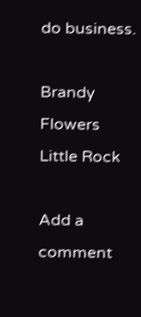do business.

Brandy Flowers
Little Rock

Add a comment